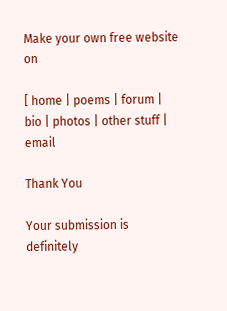Make your own free website on

[ home | poems | forum | bio | photos | other stuff | email

Thank You

Your submission is definitely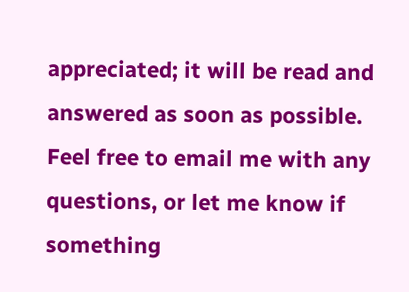appreciated; it will be read and answered as soon as possible.  Feel free to email me with any questions, or let me know if something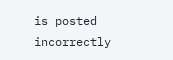is posted incorrectly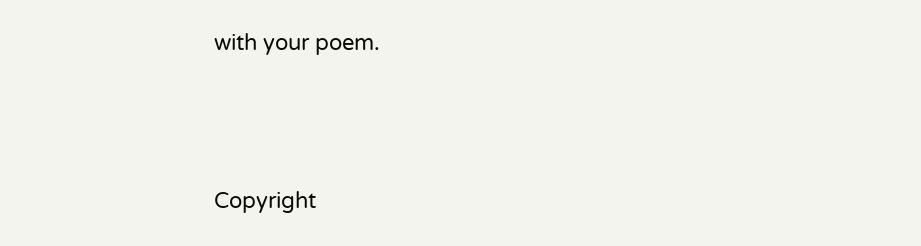with your poem.





Copyright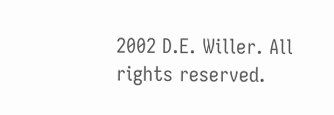2002 D.E. Willer. All rights reserved.